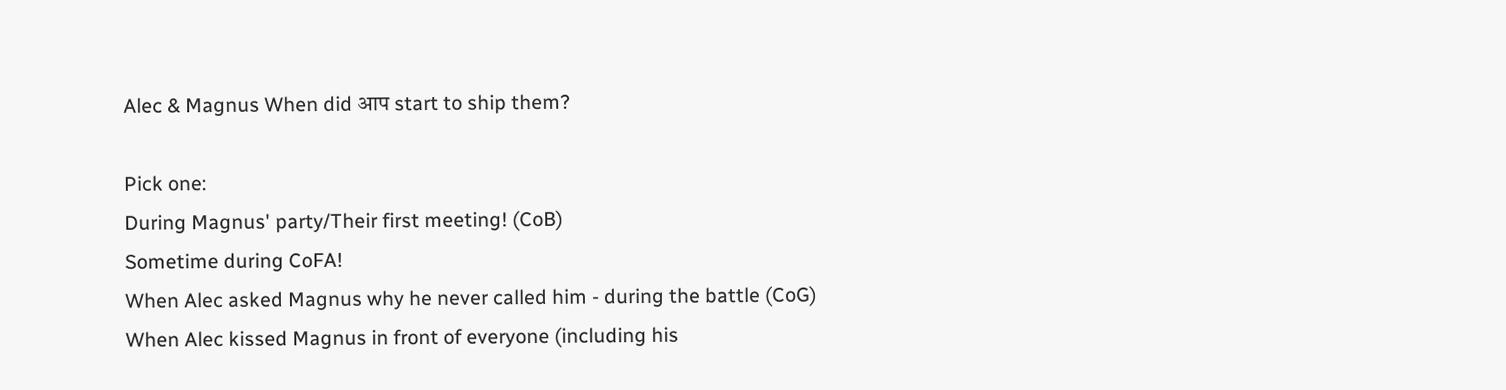Alec & Magnus When did आप start to ship them?

Pick one:
During Magnus' party/Their first meeting! (CoB)
Sometime during CoFA!
When Alec asked Magnus why he never called him - during the battle (CoG)
When Alec kissed Magnus in front of everyone (including his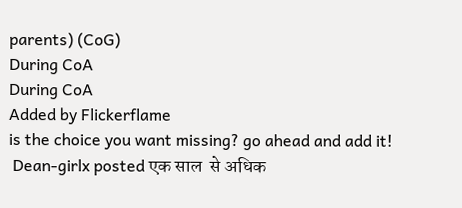parents) (CoG)
During CoA
During CoA
Added by Flickerflame
is the choice you want missing? go ahead and add it!
 Dean-girlx posted एक साल  से अधिक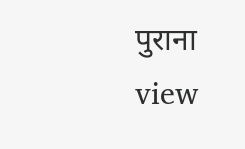पुराना
view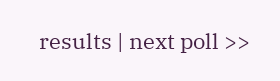results | next poll >>